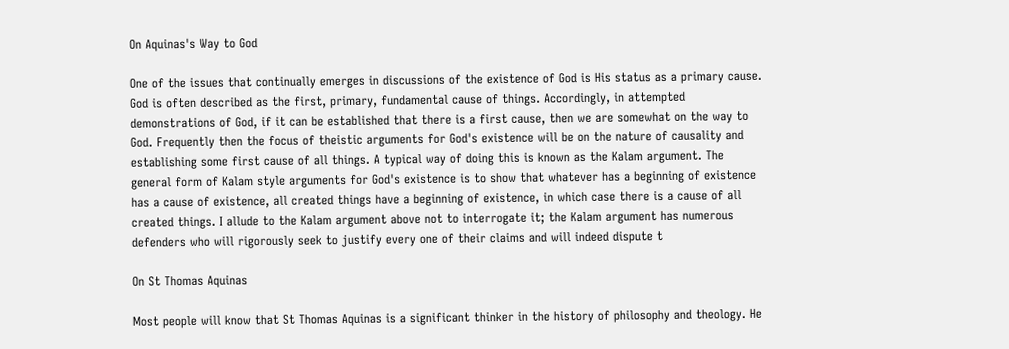On Aquinas's Way to God

One of the issues that continually emerges in discussions of the existence of God is His status as a primary cause. God is often described as the first, primary, fundamental cause of things. Accordingly, in attempted demonstrations of God, if it can be established that there is a first cause, then we are somewhat on the way to God. Frequently then the focus of theistic arguments for God's existence will be on the nature of causality and establishing some first cause of all things. A typical way of doing this is known as the Kalam argument. The general form of Kalam style arguments for God's existence is to show that whatever has a beginning of existence has a cause of existence, all created things have a beginning of existence, in which case there is a cause of all created things. I allude to the Kalam argument above not to interrogate it; the Kalam argument has numerous defenders who will rigorously seek to justify every one of their claims and will indeed dispute t

On St Thomas Aquinas

Most people will know that St Thomas Aquinas is a significant thinker in the history of philosophy and theology. He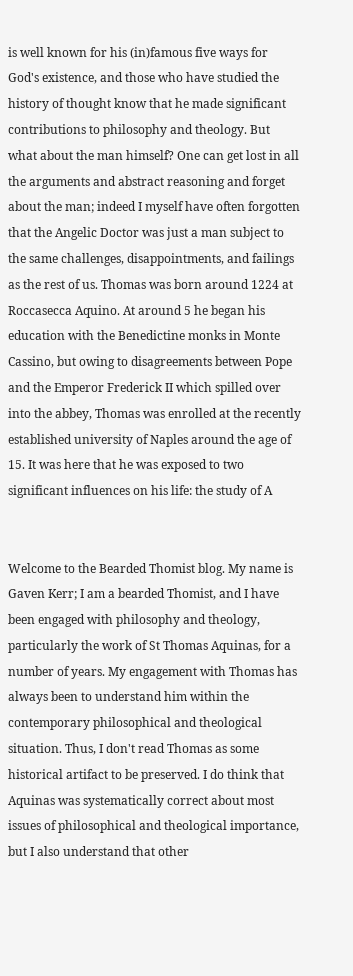is well known for his (in)famous five ways for God's existence, and those who have studied the history of thought know that he made significant contributions to philosophy and theology. But what about the man himself? One can get lost in all the arguments and abstract reasoning and forget about the man; indeed I myself have often forgotten that the Angelic Doctor was just a man subject to the same challenges, disappointments, and failings as the rest of us. Thomas was born around 1224 at Roccasecca Aquino. At around 5 he began his education with the Benedictine monks in Monte Cassino, but owing to disagreements between Pope and the Emperor Frederick II which spilled over into the abbey, Thomas was enrolled at the recently established university of Naples around the age of 15. It was here that he was exposed to two significant influences on his life: the study of A


Welcome to the Bearded Thomist blog. My name is Gaven Kerr; I am a bearded Thomist, and I have been engaged with philosophy and theology, particularly the work of St Thomas Aquinas, for a number of years. My engagement with Thomas has always been to understand him within the contemporary philosophical and theological situation. Thus, I don't read Thomas as some historical artifact to be preserved. I do think that Aquinas was systematically correct about most issues of philosophical and theological importance, but I also understand that other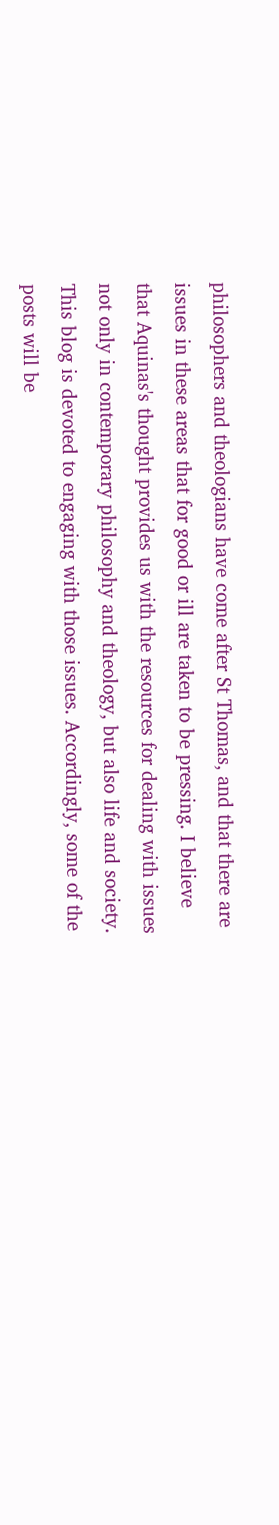philosophers and theologians have come after St Thomas, and that there are issues in these areas that for good or ill are taken to be pressing. I believe that Aquinas's thought provides us with the resources for dealing with issues not only in contemporary philosophy and theology, but also life and society. This blog is devoted to engaging with those issues. Accordingly, some of the posts will be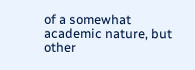of a somewhat academic nature, but other